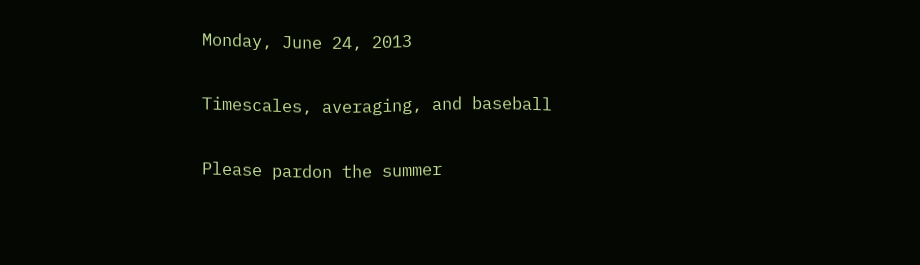Monday, June 24, 2013

Timescales, averaging, and baseball

Please pardon the summer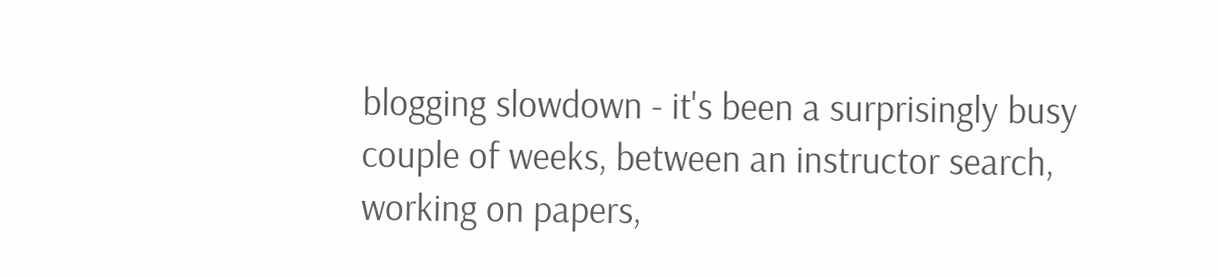blogging slowdown - it's been a surprisingly busy couple of weeks, between an instructor search, working on papers,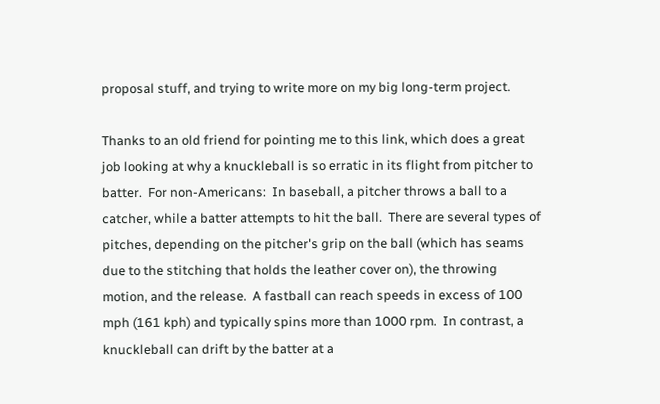proposal stuff, and trying to write more on my big long-term project.

Thanks to an old friend for pointing me to this link, which does a great job looking at why a knuckleball is so erratic in its flight from pitcher to batter.  For non-Americans:  In baseball, a pitcher throws a ball to a catcher, while a batter attempts to hit the ball.  There are several types of pitches, depending on the pitcher's grip on the ball (which has seams due to the stitching that holds the leather cover on), the throwing motion, and the release.  A fastball can reach speeds in excess of 100 mph (161 kph) and typically spins more than 1000 rpm.  In contrast, a knuckleball can drift by the batter at a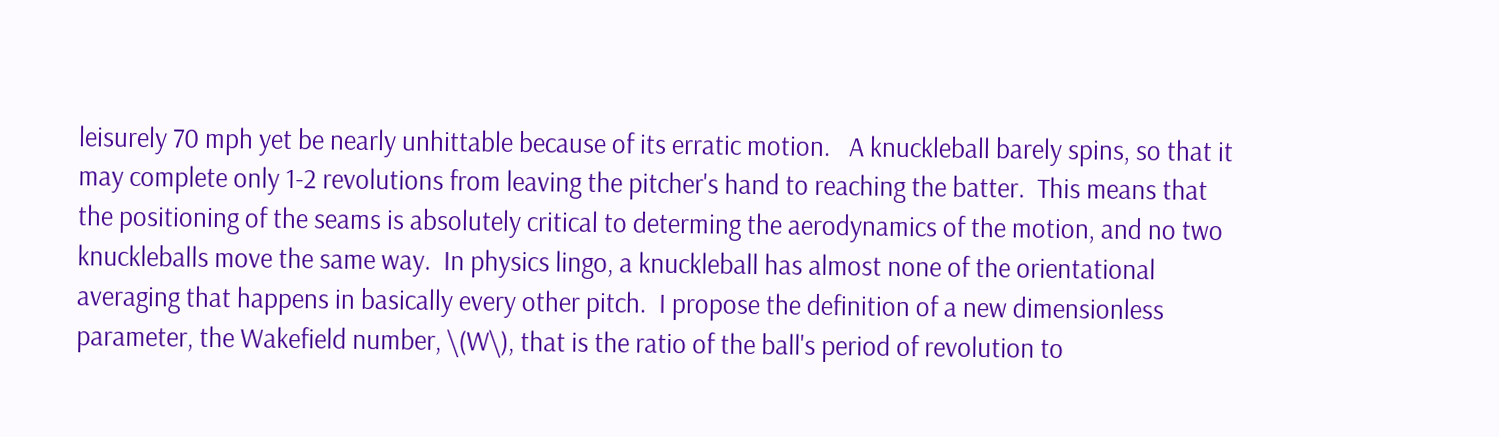leisurely 70 mph yet be nearly unhittable because of its erratic motion.   A knuckleball barely spins, so that it may complete only 1-2 revolutions from leaving the pitcher's hand to reaching the batter.  This means that the positioning of the seams is absolutely critical to determing the aerodynamics of the motion, and no two knuckleballs move the same way.  In physics lingo, a knuckleball has almost none of the orientational averaging that happens in basically every other pitch.  I propose the definition of a new dimensionless parameter, the Wakefield number, \(W\), that is the ratio of the ball's period of revolution to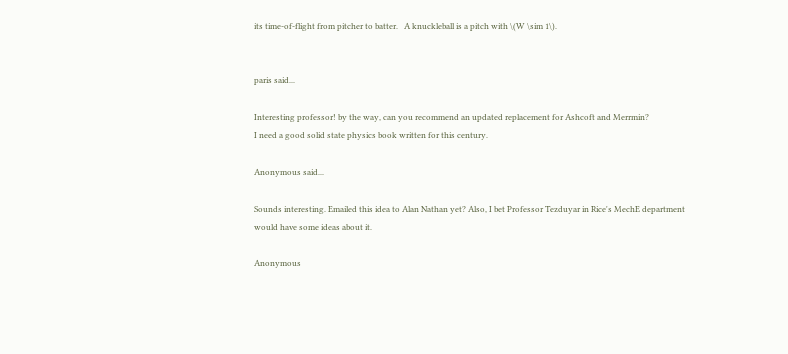its time-of-flight from pitcher to batter.   A knuckleball is a pitch with \(W \sim 1\).


paris said...

Interesting professor! by the way, can you recommend an updated replacement for Ashcoft and Merrmin?
I need a good solid state physics book written for this century.

Anonymous said...

Sounds interesting. Emailed this idea to Alan Nathan yet? Also, I bet Professor Tezduyar in Rice's MechE department would have some ideas about it.

Anonymous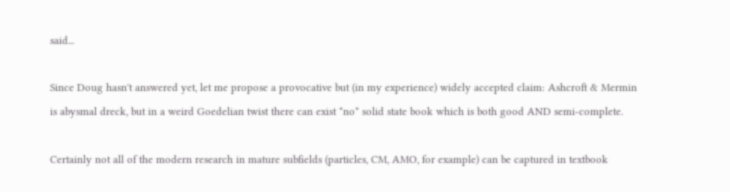said...

Since Doug hasn't answered yet, let me propose a provocative but (in my experience) widely accepted claim: Ashcroft & Mermin is abysmal dreck, but in a weird Goedelian twist there can exist *no* solid state book which is both good AND semi-complete.

Certainly not all of the modern research in mature subfields (particles, CM, AMO, for example) can be captured in textbook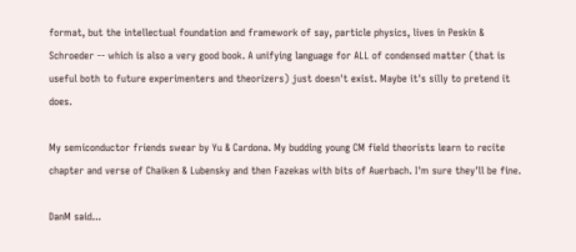format, but the intellectual foundation and framework of say, particle physics, lives in Peskin & Schroeder -- which is also a very good book. A unifying language for ALL of condensed matter (that is useful both to future experimenters and theorizers) just doesn't exist. Maybe it's silly to pretend it does.

My semiconductor friends swear by Yu & Cardona. My budding young CM field theorists learn to recite chapter and verse of Chaiken & Lubensky and then Fazekas with bits of Auerbach. I'm sure they'll be fine.

DanM said...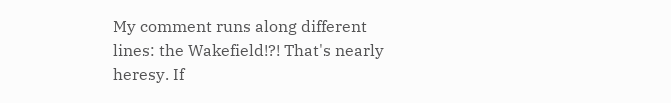My comment runs along different lines: the Wakefield!?! That's nearly heresy. If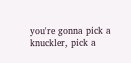you're gonna pick a knuckler, pick a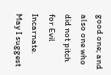good one; and also one who did not pitch for Evil Incarnate. May I suggest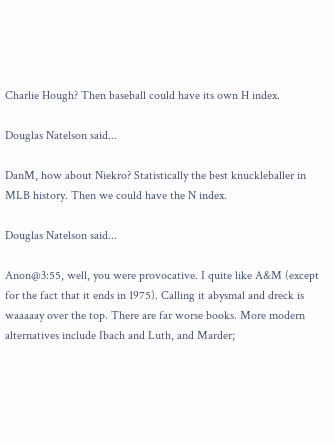Charlie Hough? Then baseball could have its own H index.

Douglas Natelson said...

DanM, how about Niekro? Statistically the best knuckleballer in MLB history. Then we could have the N index.

Douglas Natelson said...

Anon@3:55, well, you were provocative. I quite like A&M (except for the fact that it ends in 1975). Calling it abysmal and dreck is waaaaay over the top. There are far worse books. More modern alternatives include Ibach and Luth, and Marder;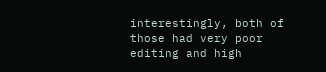interestingly, both of those had very poor editing and high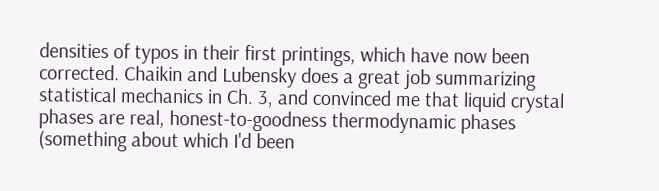densities of typos in their first printings, which have now been corrected. Chaikin and Lubensky does a great job summarizing statistical mechanics in Ch. 3, and convinced me that liquid crystal phases are real, honest-to-goodness thermodynamic phases (something about which I'd been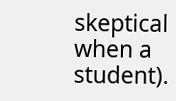skeptical when a student).